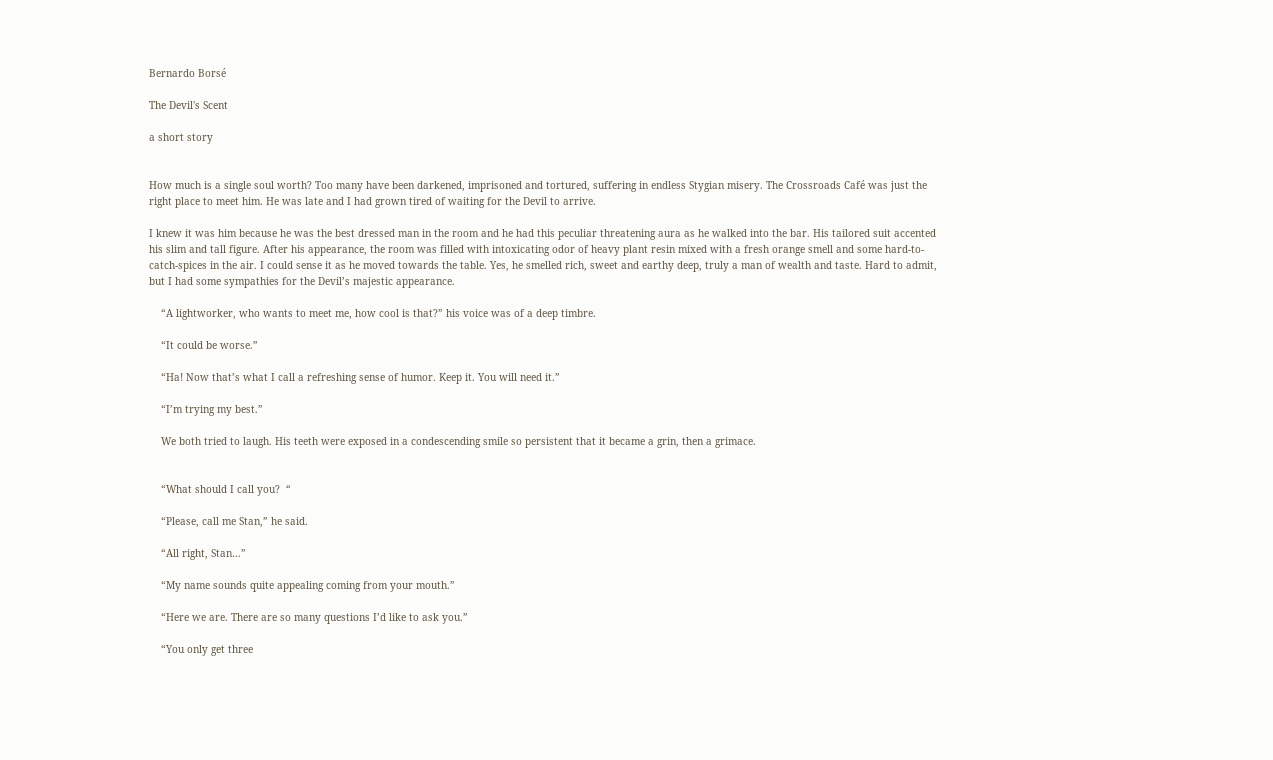Bernardo Borsé

The Devil's Scent

a short story


How much is a single soul worth? Too many have been darkened, imprisoned and tortured, suffering in endless Stygian misery. The Crossroads Café was just the right place to meet him. He was late and I had grown tired of waiting for the Devil to arrive.

I knew it was him because he was the best dressed man in the room and he had this peculiar threatening aura as he walked into the bar. His tailored suit accented his slim and tall figure. After his appearance, the room was filled with intoxicating odor of heavy plant resin mixed with a fresh orange smell and some hard-to-catch-spices in the air. I could sense it as he moved towards the table. Yes, he smelled rich, sweet and earthy deep, truly a man of wealth and taste. Hard to admit, but I had some sympathies for the Devil’s majestic appearance.

    “A lightworker, who wants to meet me, how cool is that?” his voice was of a deep timbre.

    “It could be worse.”

    “Ha! Now that’s what I call a refreshing sense of humor. Keep it. You will need it.”

    “I’m trying my best.”

    We both tried to laugh. His teeth were exposed in a condescending smile so persistent that it became a grin, then a grimace.


    “What should I call you?  “

    “Please, call me Stan,” he said.

    “All right, Stan…”

    “My name sounds quite appealing coming from your mouth.”

    “Here we are. There are so many questions I’d like to ask you.”

    “You only get three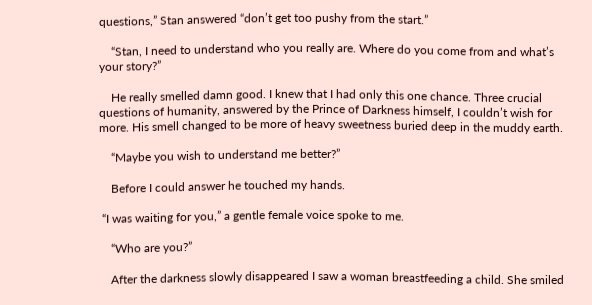questions,” Stan answered “don’t get too pushy from the start.”

    “Stan, I need to understand who you really are. Where do you come from and what’s your story?”

    He really smelled damn good. I knew that I had only this one chance. Three crucial questions of humanity, answered by the Prince of Darkness himself, I couldn’t wish for more. His smell changed to be more of heavy sweetness buried deep in the muddy earth.

    “Maybe you wish to understand me better?”

    Before I could answer he touched my hands.

 “I was waiting for you,” a gentle female voice spoke to me.

    “Who are you?”

    After the darkness slowly disappeared I saw a woman breastfeeding a child. She smiled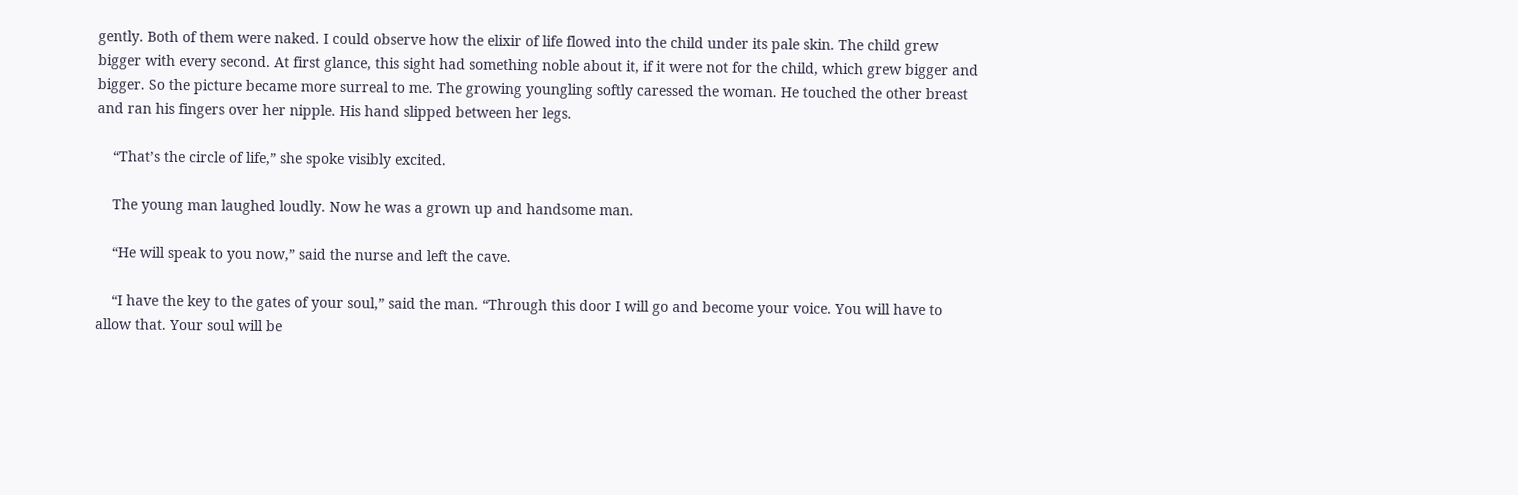gently. Both of them were naked. I could observe how the elixir of life flowed into the child under its pale skin. The child grew bigger with every second. At first glance, this sight had something noble about it, if it were not for the child, which grew bigger and bigger. So the picture became more surreal to me. The growing youngling softly caressed the woman. He touched the other breast and ran his fingers over her nipple. His hand slipped between her legs.

    “That’s the circle of life,” she spoke visibly excited.

    The young man laughed loudly. Now he was a grown up and handsome man.

    “He will speak to you now,” said the nurse and left the cave.

    “I have the key to the gates of your soul,” said the man. “Through this door I will go and become your voice. You will have to allow that. Your soul will be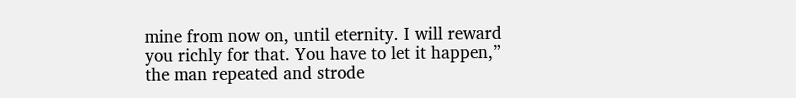mine from now on, until eternity. I will reward you richly for that. You have to let it happen,” the man repeated and strode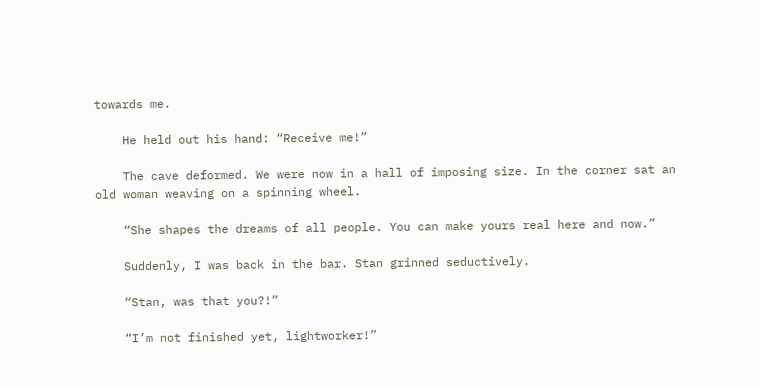towards me.

    He held out his hand: “Receive me!”

    The cave deformed. We were now in a hall of imposing size. In the corner sat an old woman weaving on a spinning wheel.

    “She shapes the dreams of all people. You can make yours real here and now.”

    Suddenly, I was back in the bar. Stan grinned seductively.

    “Stan, was that you?!”

    “I’m not finished yet, lightworker!”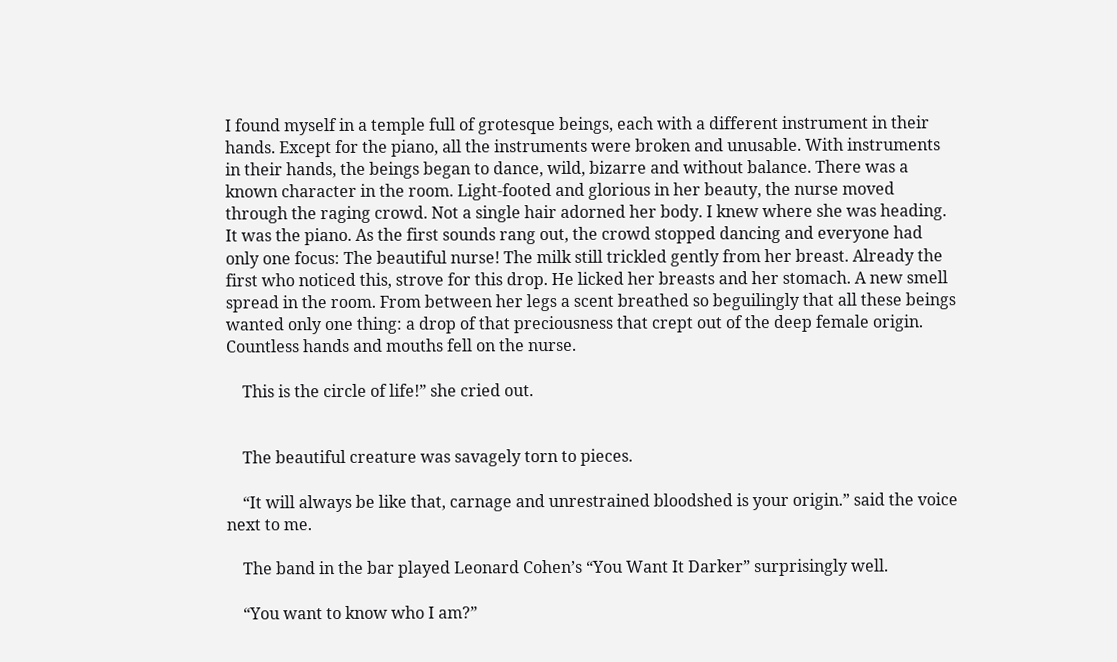I found myself in a temple full of grotesque beings, each with a different instrument in their hands. Except for the piano, all the instruments were broken and unusable. With instruments in their hands, the beings began to dance, wild, bizarre and without balance. There was a known character in the room. Light-footed and glorious in her beauty, the nurse moved through the raging crowd. Not a single hair adorned her body. I knew where she was heading. It was the piano. As the first sounds rang out, the crowd stopped dancing and everyone had only one focus: The beautiful nurse! The milk still trickled gently from her breast. Already the first who noticed this, strove for this drop. He licked her breasts and her stomach. A new smell spread in the room. From between her legs a scent breathed so beguilingly that all these beings wanted only one thing: a drop of that preciousness that crept out of the deep female origin. Countless hands and mouths fell on the nurse.

    This is the circle of life!” she cried out.


    The beautiful creature was savagely torn to pieces.

    “It will always be like that, carnage and unrestrained bloodshed is your origin.” said the voice next to me.

    The band in the bar played Leonard Cohen’s “You Want It Darker” surprisingly well.

    “You want to know who I am?”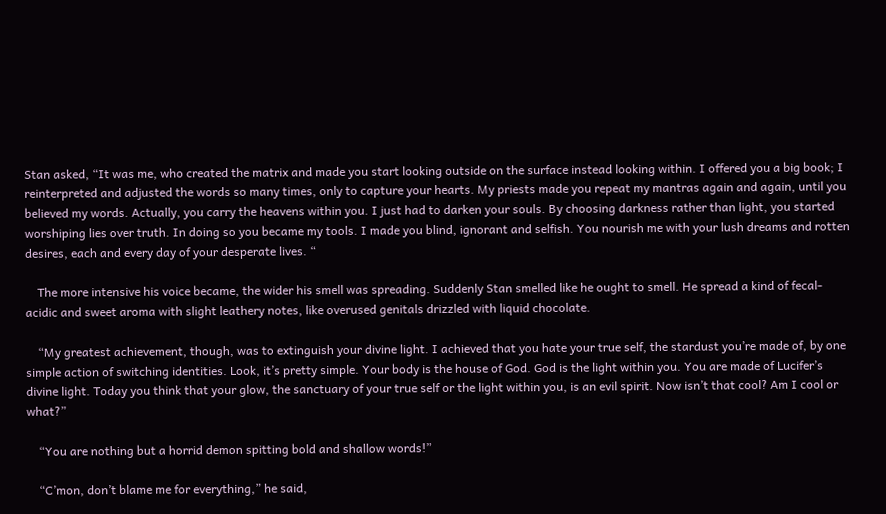Stan asked, “It was me, who created the matrix and made you start looking outside on the surface instead looking within. I offered you a big book; I reinterpreted and adjusted the words so many times, only to capture your hearts. My priests made you repeat my mantras again and again, until you believed my words. Actually, you carry the heavens within you. I just had to darken your souls. By choosing darkness rather than light, you started worshiping lies over truth. In doing so you became my tools. I made you blind, ignorant and selfish. You nourish me with your lush dreams and rotten desires, each and every day of your desperate lives. “

    The more intensive his voice became, the wider his smell was spreading. Suddenly Stan smelled like he ought to smell. He spread a kind of fecal-acidic and sweet aroma with slight leathery notes, like overused genitals drizzled with liquid chocolate.

    “My greatest achievement, though, was to extinguish your divine light. I achieved that you hate your true self, the stardust you’re made of, by one simple action of switching identities. Look, it’s pretty simple. Your body is the house of God. God is the light within you. You are made of Lucifer’s divine light. Today you think that your glow, the sanctuary of your true self or the light within you, is an evil spirit. Now isn’t that cool? Am I cool or what?”

    “You are nothing but a horrid demon spitting bold and shallow words!”

    “C’mon, don’t blame me for everything,” he said,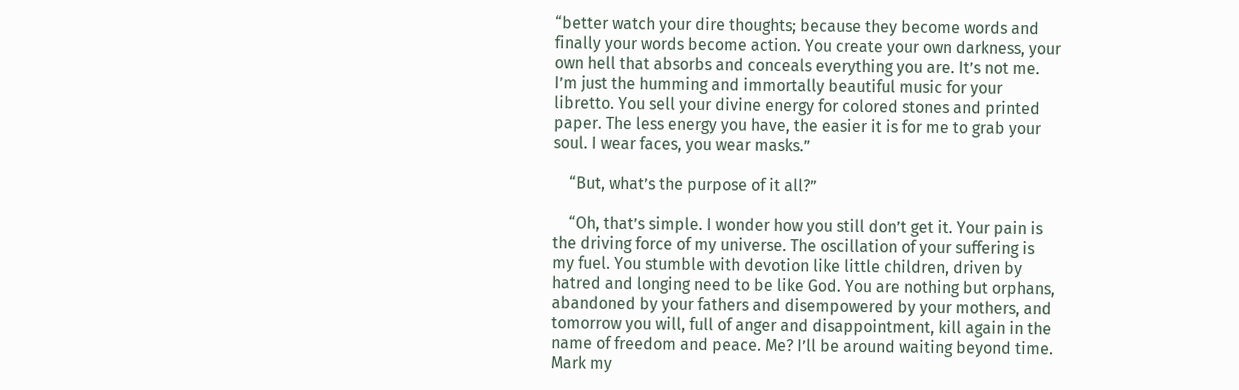“better watch your dire thoughts; because they become words and finally your words become action. You create your own darkness, your own hell that absorbs and conceals everything you are. It’s not me. I’m just the humming and immortally beautiful music for your libretto. You sell your divine energy for colored stones and printed paper. The less energy you have, the easier it is for me to grab your soul. I wear faces, you wear masks.”

    “But, what’s the purpose of it all?”

    “Oh, that’s simple. I wonder how you still don’t get it. Your pain is the driving force of my universe. The oscillation of your suffering is my fuel. You stumble with devotion like little children, driven by hatred and longing need to be like God. You are nothing but orphans, abandoned by your fathers and disempowered by your mothers, and tomorrow you will, full of anger and disappointment, kill again in the name of freedom and peace. Me? I’ll be around waiting beyond time. Mark my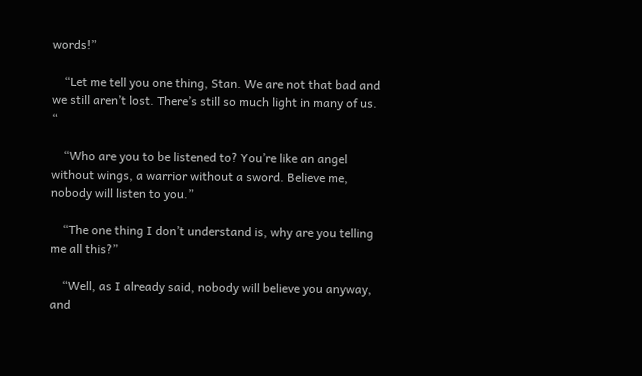words!”

    “Let me tell you one thing, Stan. We are not that bad and we still aren’t lost. There’s still so much light in many of us. “

    “Who are you to be listened to? You’re like an angel without wings, a warrior without a sword. Believe me, nobody will listen to you.”

    “The one thing I don’t understand is, why are you telling me all this?”

    “Well, as I already said, nobody will believe you anyway, and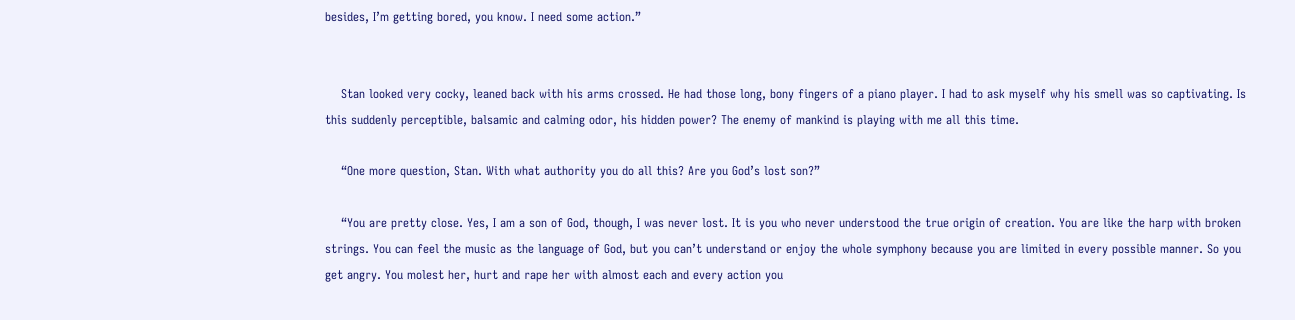besides, I’m getting bored, you know. I need some action.”


    Stan looked very cocky, leaned back with his arms crossed. He had those long, bony fingers of a piano player. I had to ask myself why his smell was so captivating. Is this suddenly perceptible, balsamic and calming odor, his hidden power? The enemy of mankind is playing with me all this time.

    “One more question, Stan. With what authority you do all this? Are you God’s lost son?”

    “You are pretty close. Yes, I am a son of God, though, I was never lost. It is you who never understood the true origin of creation. You are like the harp with broken strings. You can feel the music as the language of God, but you can’t understand or enjoy the whole symphony because you are limited in every possible manner. So you get angry. You molest her, hurt and rape her with almost each and every action you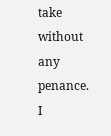take without any penance. I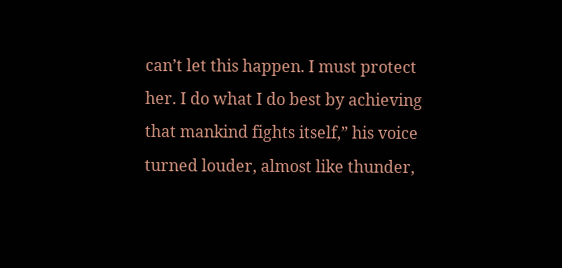can’t let this happen. I must protect her. I do what I do best by achieving that mankind fights itself,” his voice turned louder, almost like thunder,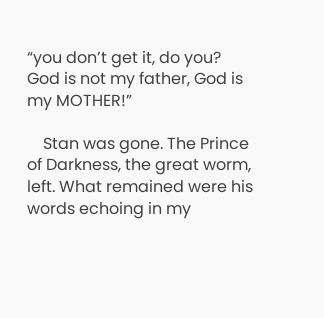“you don’t get it, do you? God is not my father, God is my MOTHER!”

    Stan was gone. The Prince of Darkness, the great worm, left. What remained were his words echoing in my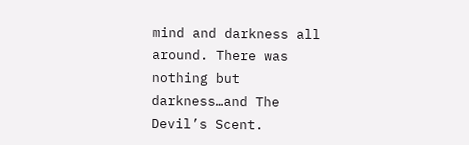mind and darkness all around. There was nothing but darkness…and The Devil’s Scent.